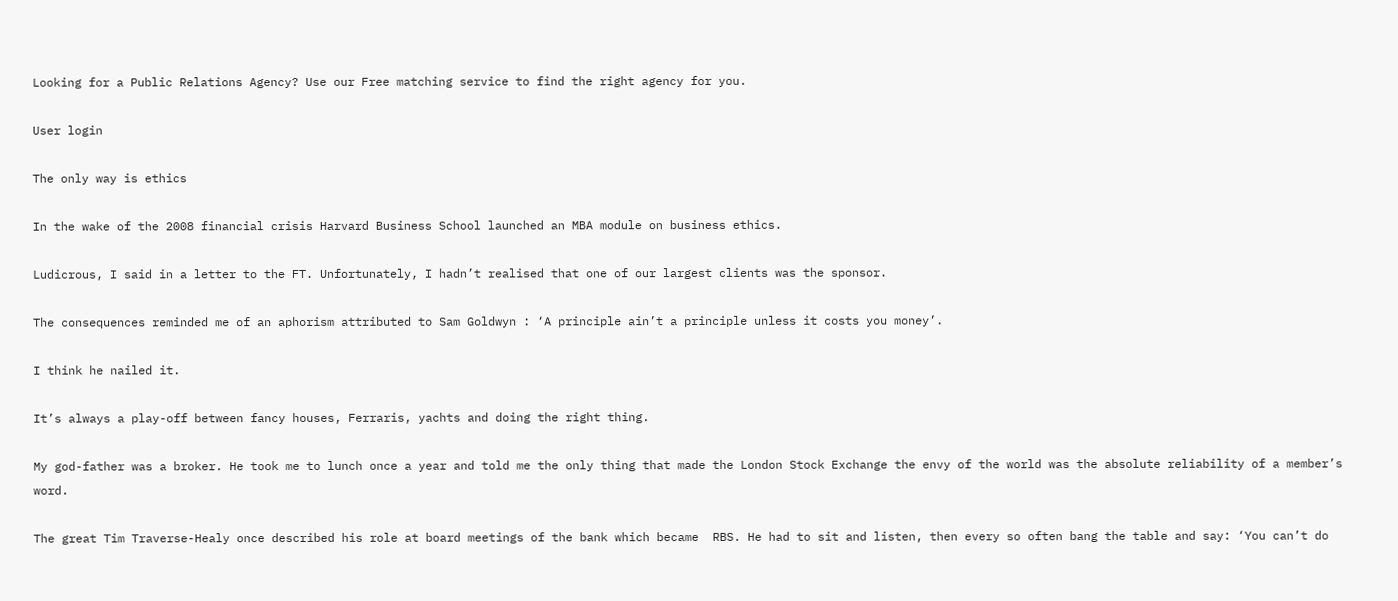Looking for a Public Relations Agency? Use our Free matching service to find the right agency for you.

User login

The only way is ethics

In the wake of the 2008 financial crisis Harvard Business School launched an MBA module on business ethics.

Ludicrous, I said in a letter to the FT. Unfortunately, I hadn’t realised that one of our largest clients was the sponsor.

The consequences reminded me of an aphorism attributed to Sam Goldwyn : ‘A principle ain’t a principle unless it costs you money’.

I think he nailed it.

It’s always a play-off between fancy houses, Ferraris, yachts and doing the right thing.

My god-father was a broker. He took me to lunch once a year and told me the only thing that made the London Stock Exchange the envy of the world was the absolute reliability of a member’s word.

The great Tim Traverse-Healy once described his role at board meetings of the bank which became  RBS. He had to sit and listen, then every so often bang the table and say: ‘You can’t do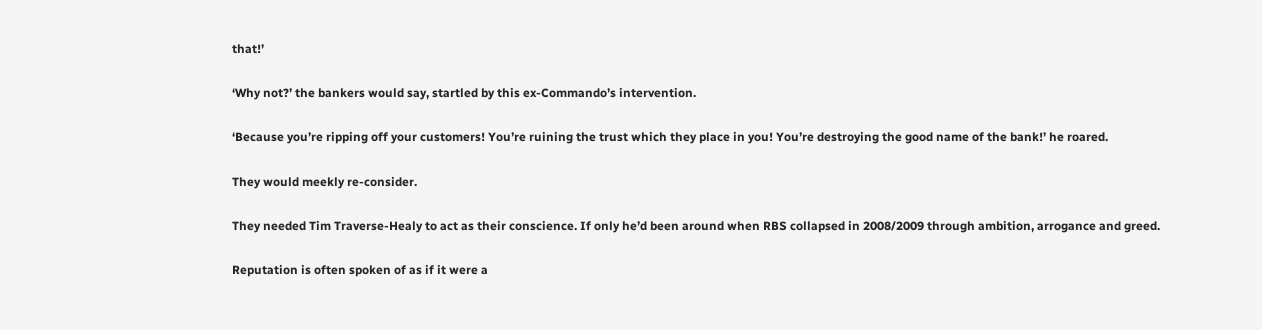that!’

‘Why not?’ the bankers would say, startled by this ex-Commando’s intervention.

‘Because you’re ripping off your customers! You’re ruining the trust which they place in you! You’re destroying the good name of the bank!’ he roared.

They would meekly re-consider.

They needed Tim Traverse-Healy to act as their conscience. If only he’d been around when RBS collapsed in 2008/2009 through ambition, arrogance and greed.

Reputation is often spoken of as if it were a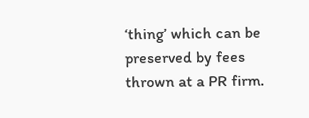‘thing’ which can be preserved by fees thrown at a PR firm.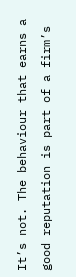It’s not. The behaviour that earns a good reputation is part of a firm’s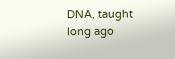DNA, taught long ago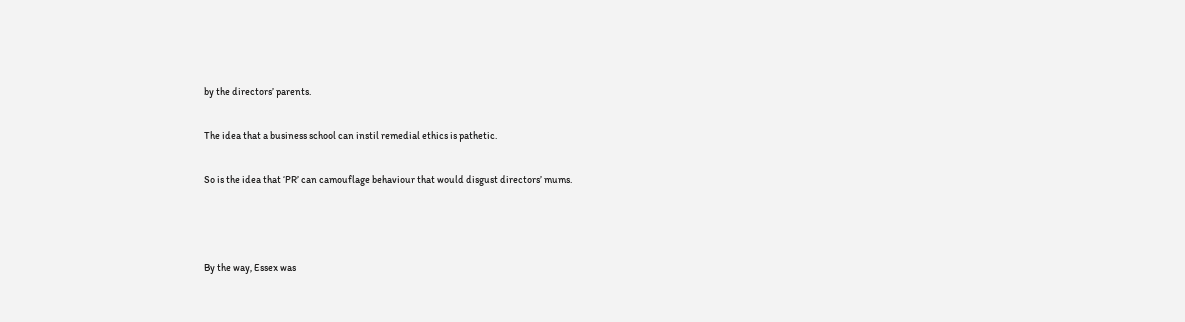by the directors’ parents.

The idea that a business school can instil remedial ethics is pathetic.

So is the idea that ‘PR’ can camouflage behaviour that would disgust directors’ mums.



By the way, Essex was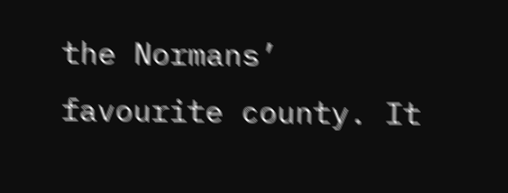the Normans’ favourite county. It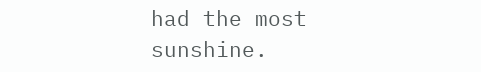had the most sunshine.